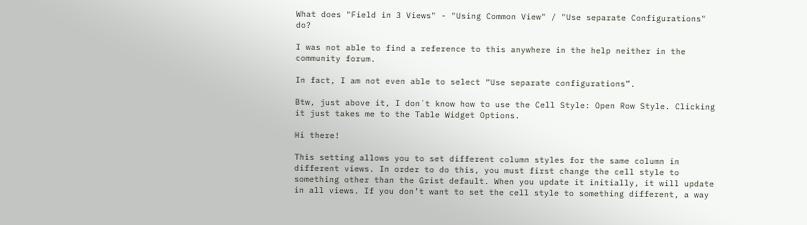What does "Field in 3 Views" - "Using Common View" / "Use separate Configurations" do?

I was not able to find a reference to this anywhere in the help neither in the community forum.

In fact, I am not even able to select “Use separate configurations”.

Btw, just above it, I don´t know how to use the Cell Style: Open Row Style. Clicking it just takes me to the Table Widget Options.

Hi there!

This setting allows you to set different column styles for the same column in different views. In order to do this, you must first change the cell style to something other than the Grist default. When you update it initially, it will update in all views. If you don’t want to set the cell style to something different, a way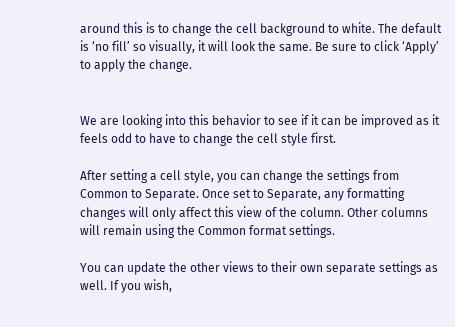around this is to change the cell background to white. The default is ‘no fill’ so visually, it will look the same. Be sure to click ‘Apply’ to apply the change.


We are looking into this behavior to see if it can be improved as it feels odd to have to change the cell style first.

After setting a cell style, you can change the settings from Common to Separate. Once set to Separate, any formatting changes will only affect this view of the column. Other columns will remain using the Common format settings.

You can update the other views to their own separate settings as well. If you wish,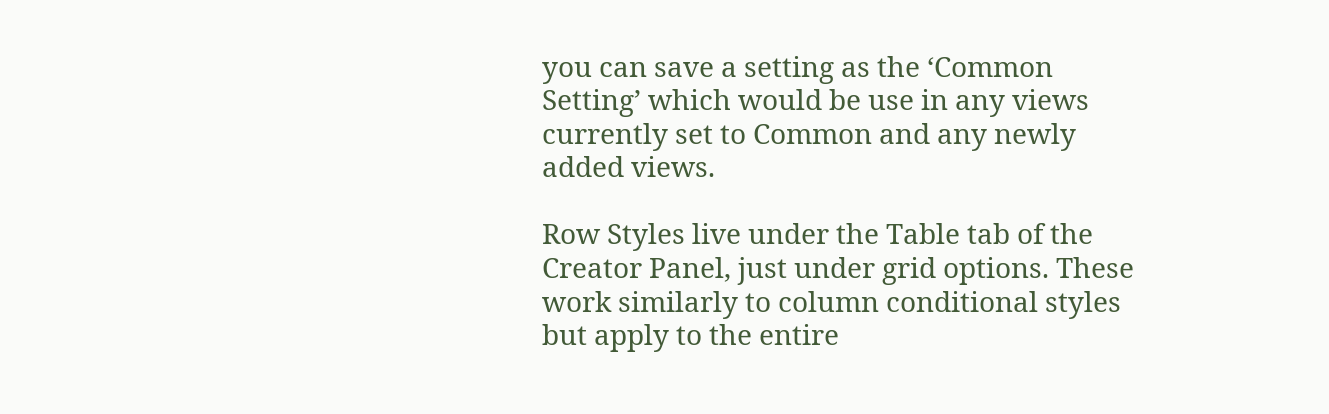you can save a setting as the ‘Common Setting’ which would be use in any views currently set to Common and any newly added views.

Row Styles live under the Table tab of the Creator Panel, just under grid options. These work similarly to column conditional styles but apply to the entire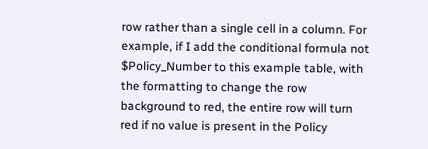row rather than a single cell in a column. For example, if I add the conditional formula not $Policy_Number to this example table, with the formatting to change the row background to red, the entire row will turn red if no value is present in the Policy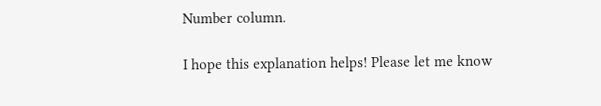Number column.

I hope this explanation helps! Please let me know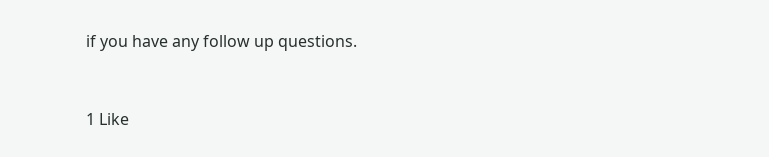if you have any follow up questions.


1 Like